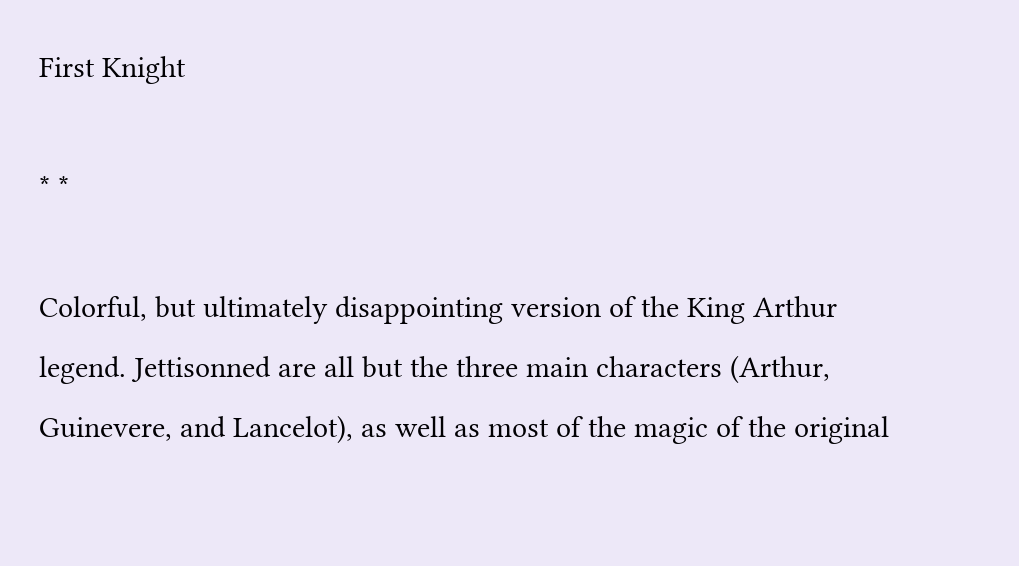First Knight

* *

Colorful, but ultimately disappointing version of the King Arthur legend. Jettisonned are all but the three main characters (Arthur, Guinevere, and Lancelot), as well as most of the magic of the original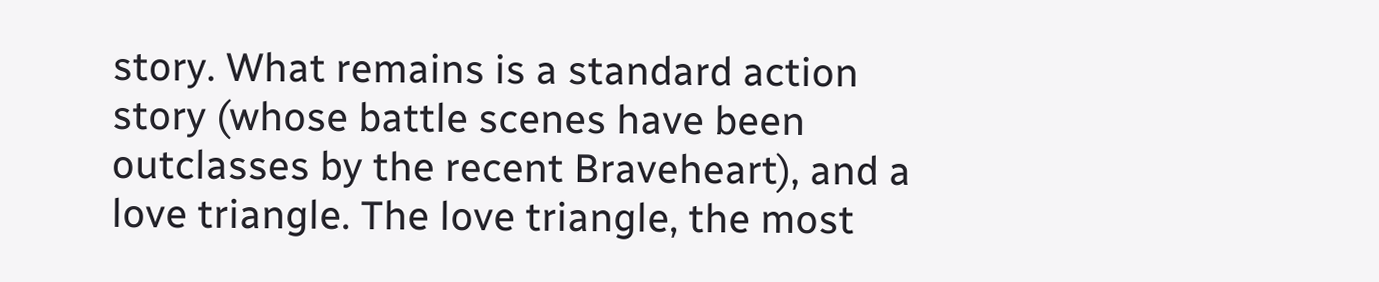story. What remains is a standard action story (whose battle scenes have been outclasses by the recent Braveheart), and a love triangle. The love triangle, the most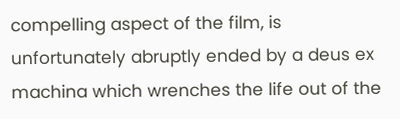compelling aspect of the film, is unfortunately abruptly ended by a deus ex machina which wrenches the life out of the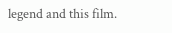legend and this film.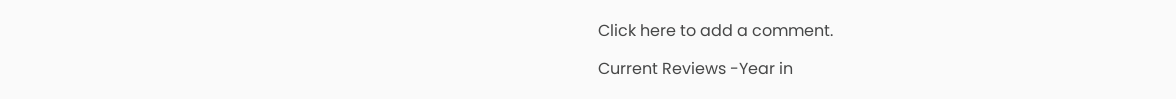Click here to add a comment.

Current Reviews -Year in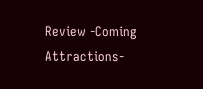Review -Coming Attractions-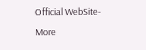Official WebSite- More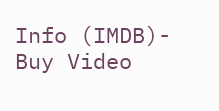Info (IMDB)- Buy Video